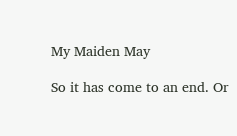My Maiden May

So it has come to an end. Or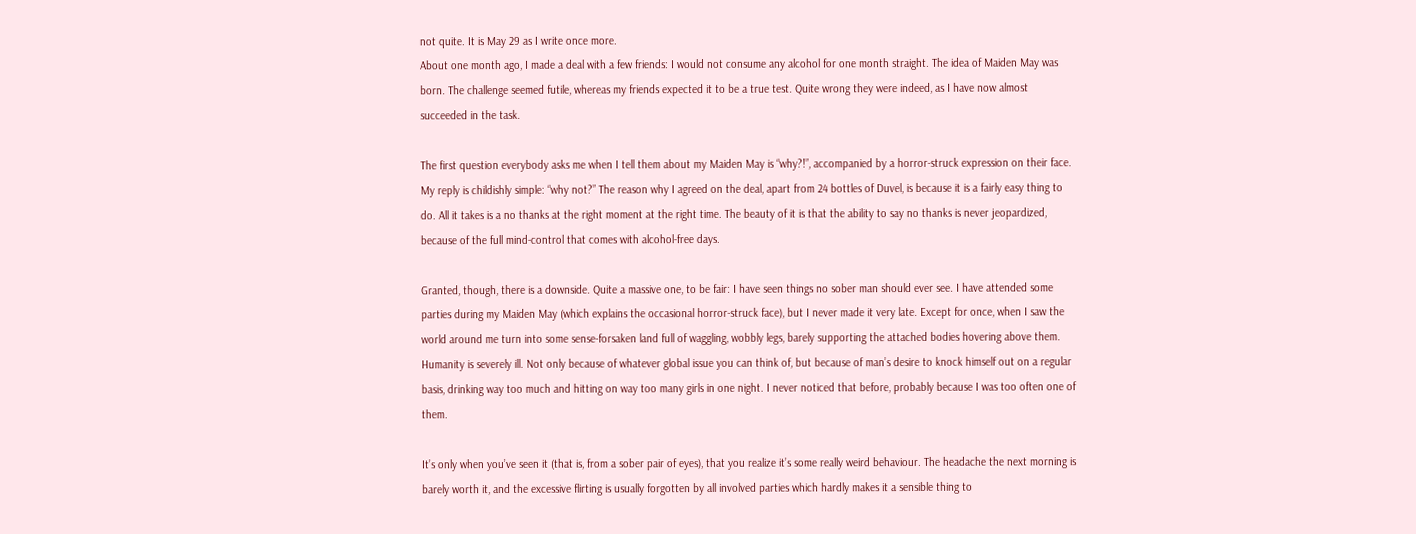not quite. It is May 29 as I write once more.
About one month ago, I made a deal with a few friends: I would not consume any alcohol for one month straight. The idea of Maiden May was born. The challenge seemed futile, whereas my friends expected it to be a true test. Quite wrong they were indeed, as I have now almost succeeded in the task.

The first question everybody asks me when I tell them about my Maiden May is “why?!”, accompanied by a horror-struck expression on their face. My reply is childishly simple: “why not?” The reason why I agreed on the deal, apart from 24 bottles of Duvel, is because it is a fairly easy thing to do. All it takes is a no thanks at the right moment at the right time. The beauty of it is that the ability to say no thanks is never jeopardized, because of the full mind-control that comes with alcohol-free days.

Granted, though, there is a downside. Quite a massive one, to be fair: I have seen things no sober man should ever see. I have attended some parties during my Maiden May (which explains the occasional horror-struck face), but I never made it very late. Except for once, when I saw the world around me turn into some sense-forsaken land full of waggling, wobbly legs, barely supporting the attached bodies hovering above them. Humanity is severely ill. Not only because of whatever global issue you can think of, but because of man’s desire to knock himself out on a regular basis, drinking way too much and hitting on way too many girls in one night. I never noticed that before, probably because I was too often one of them.

It’s only when you’ve seen it (that is, from a sober pair of eyes), that you realize it’s some really weird behaviour. The headache the next morning is barely worth it, and the excessive flirting is usually forgotten by all involved parties which hardly makes it a sensible thing to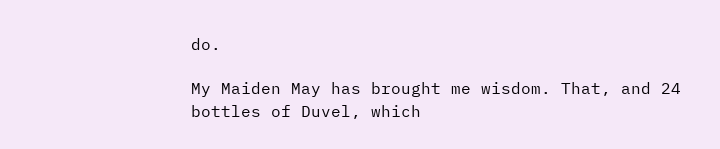do.

My Maiden May has brought me wisdom. That, and 24 bottles of Duvel, which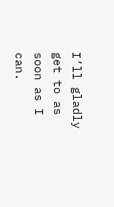I’ll gladly get to as soon as I can.